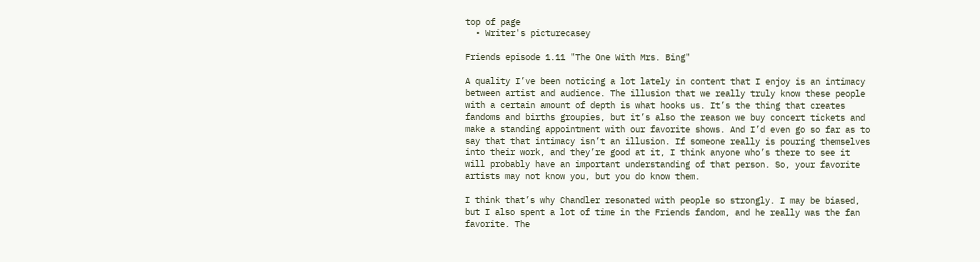top of page
  • Writer's picturecasey

Friends episode 1.11 "The One With Mrs. Bing"

A quality I’ve been noticing a lot lately in content that I enjoy is an intimacy between artist and audience. The illusion that we really truly know these people with a certain amount of depth is what hooks us. It’s the thing that creates fandoms and births groupies, but it’s also the reason we buy concert tickets and make a standing appointment with our favorite shows. And I’d even go so far as to say that that intimacy isn’t an illusion. If someone really is pouring themselves into their work, and they’re good at it, I think anyone who’s there to see it will probably have an important understanding of that person. So, your favorite artists may not know you, but you do know them.

I think that’s why Chandler resonated with people so strongly. I may be biased, but I also spent a lot of time in the Friends fandom, and he really was the fan favorite. The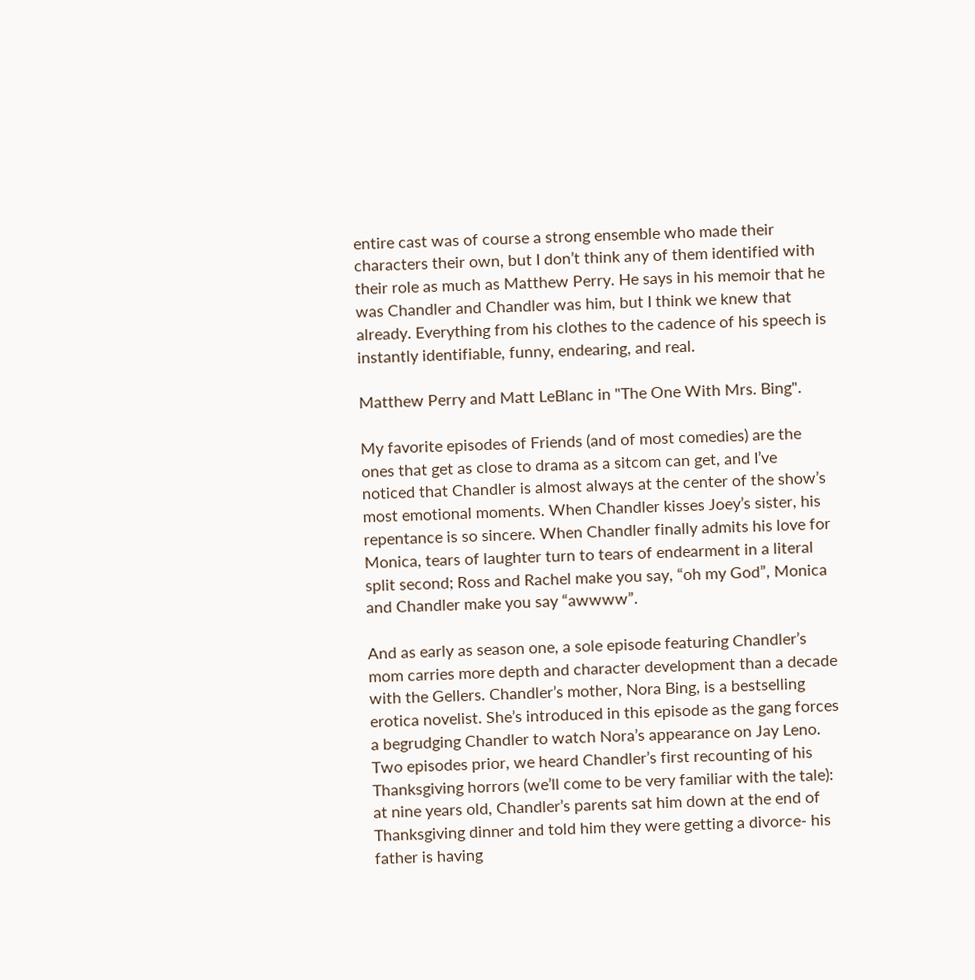entire cast was of course a strong ensemble who made their characters their own, but I don’t think any of them identified with their role as much as Matthew Perry. He says in his memoir that he was Chandler and Chandler was him, but I think we knew that already. Everything from his clothes to the cadence of his speech is instantly identifiable, funny, endearing, and real.

Matthew Perry and Matt LeBlanc in "The One With Mrs. Bing".

My favorite episodes of Friends (and of most comedies) are the ones that get as close to drama as a sitcom can get, and I’ve noticed that Chandler is almost always at the center of the show’s most emotional moments. When Chandler kisses Joey’s sister, his repentance is so sincere. When Chandler finally admits his love for Monica, tears of laughter turn to tears of endearment in a literal split second; Ross and Rachel make you say, “oh my God”, Monica and Chandler make you say “awwww”.

And as early as season one, a sole episode featuring Chandler’s mom carries more depth and character development than a decade with the Gellers. Chandler’s mother, Nora Bing, is a bestselling erotica novelist. She’s introduced in this episode as the gang forces a begrudging Chandler to watch Nora’s appearance on Jay Leno. Two episodes prior, we heard Chandler’s first recounting of his Thanksgiving horrors (we’ll come to be very familiar with the tale): at nine years old, Chandler’s parents sat him down at the end of Thanksgiving dinner and told him they were getting a divorce- his father is having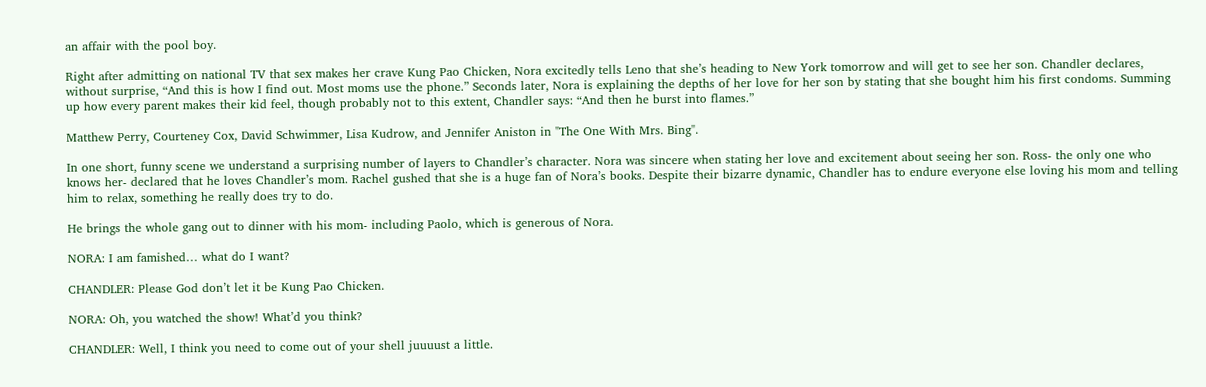an affair with the pool boy.

Right after admitting on national TV that sex makes her crave Kung Pao Chicken, Nora excitedly tells Leno that she’s heading to New York tomorrow and will get to see her son. Chandler declares, without surprise, “And this is how I find out. Most moms use the phone.” Seconds later, Nora is explaining the depths of her love for her son by stating that she bought him his first condoms. Summing up how every parent makes their kid feel, though probably not to this extent, Chandler says: “And then he burst into flames.”

Matthew Perry, Courteney Cox, David Schwimmer, Lisa Kudrow, and Jennifer Aniston in "The One With Mrs. Bing".

In one short, funny scene we understand a surprising number of layers to Chandler’s character. Nora was sincere when stating her love and excitement about seeing her son. Ross- the only one who knows her- declared that he loves Chandler’s mom. Rachel gushed that she is a huge fan of Nora’s books. Despite their bizarre dynamic, Chandler has to endure everyone else loving his mom and telling him to relax, something he really does try to do.

He brings the whole gang out to dinner with his mom- including Paolo, which is generous of Nora.

NORA: I am famished… what do I want?

CHANDLER: Please God don’t let it be Kung Pao Chicken.

NORA: Oh, you watched the show! What’d you think?

CHANDLER: Well, I think you need to come out of your shell juuuust a little.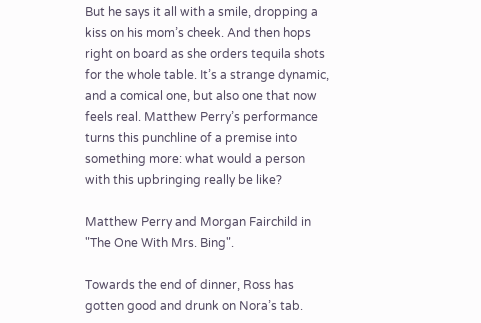But he says it all with a smile, dropping a kiss on his mom’s cheek. And then hops right on board as she orders tequila shots for the whole table. It’s a strange dynamic, and a comical one, but also one that now feels real. Matthew Perry’s performance turns this punchline of a premise into something more: what would a person with this upbringing really be like?

Matthew Perry and Morgan Fairchild in "The One With Mrs. Bing".

Towards the end of dinner, Ross has gotten good and drunk on Nora’s tab.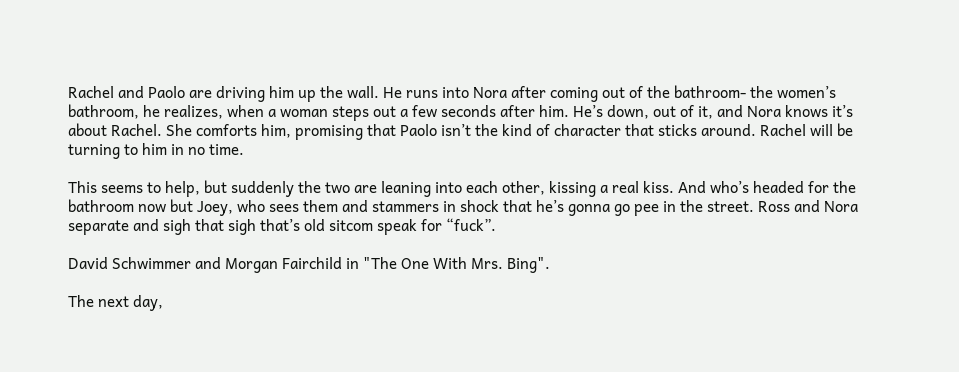Rachel and Paolo are driving him up the wall. He runs into Nora after coming out of the bathroom- the women’s bathroom, he realizes, when a woman steps out a few seconds after him. He’s down, out of it, and Nora knows it’s about Rachel. She comforts him, promising that Paolo isn’t the kind of character that sticks around. Rachel will be turning to him in no time.

This seems to help, but suddenly the two are leaning into each other, kissing a real kiss. And who’s headed for the bathroom now but Joey, who sees them and stammers in shock that he’s gonna go pee in the street. Ross and Nora separate and sigh that sigh that’s old sitcom speak for “fuck”.

David Schwimmer and Morgan Fairchild in "The One With Mrs. Bing".

The next day,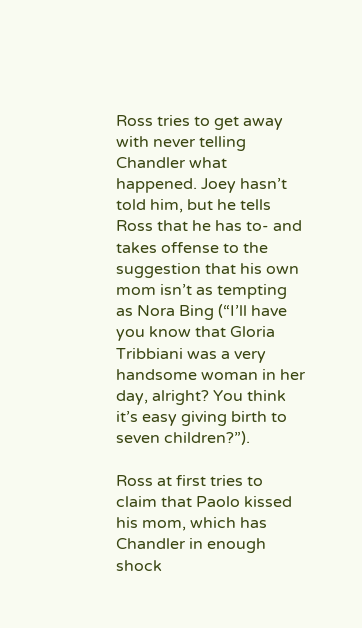Ross tries to get away with never telling Chandler what happened. Joey hasn’t told him, but he tells Ross that he has to- and takes offense to the suggestion that his own mom isn’t as tempting as Nora Bing (“I’ll have you know that Gloria Tribbiani was a very handsome woman in her day, alright? You think it’s easy giving birth to seven children?”).

Ross at first tries to claim that Paolo kissed his mom, which has Chandler in enough shock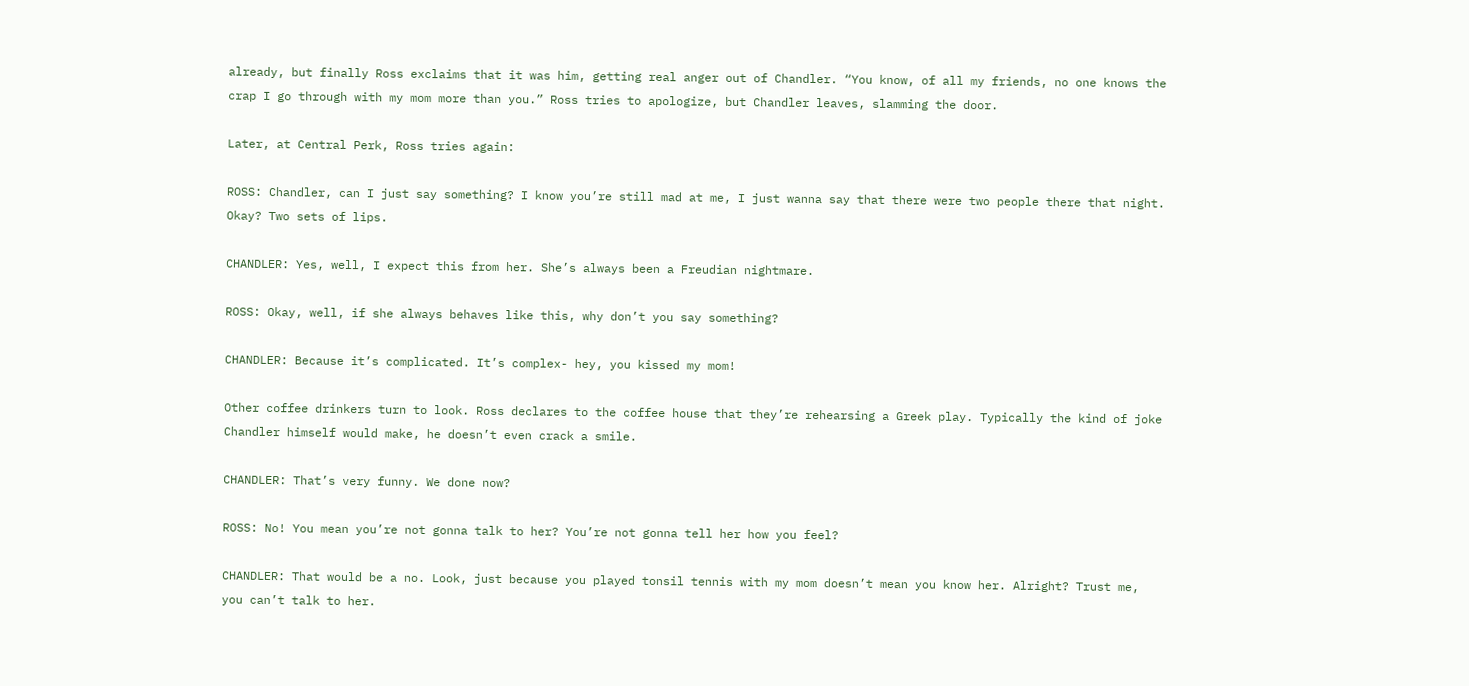already, but finally Ross exclaims that it was him, getting real anger out of Chandler. “You know, of all my friends, no one knows the crap I go through with my mom more than you.” Ross tries to apologize, but Chandler leaves, slamming the door.

Later, at Central Perk, Ross tries again:

ROSS: Chandler, can I just say something? I know you’re still mad at me, I just wanna say that there were two people there that night. Okay? Two sets of lips.

CHANDLER: Yes, well, I expect this from her. She’s always been a Freudian nightmare.

ROSS: Okay, well, if she always behaves like this, why don’t you say something?

CHANDLER: Because it’s complicated. It’s complex- hey, you kissed my mom!

Other coffee drinkers turn to look. Ross declares to the coffee house that they’re rehearsing a Greek play. Typically the kind of joke Chandler himself would make, he doesn’t even crack a smile.

CHANDLER: That’s very funny. We done now?

ROSS: No! You mean you’re not gonna talk to her? You’re not gonna tell her how you feel?

CHANDLER: That would be a no. Look, just because you played tonsil tennis with my mom doesn’t mean you know her. Alright? Trust me, you can’t talk to her.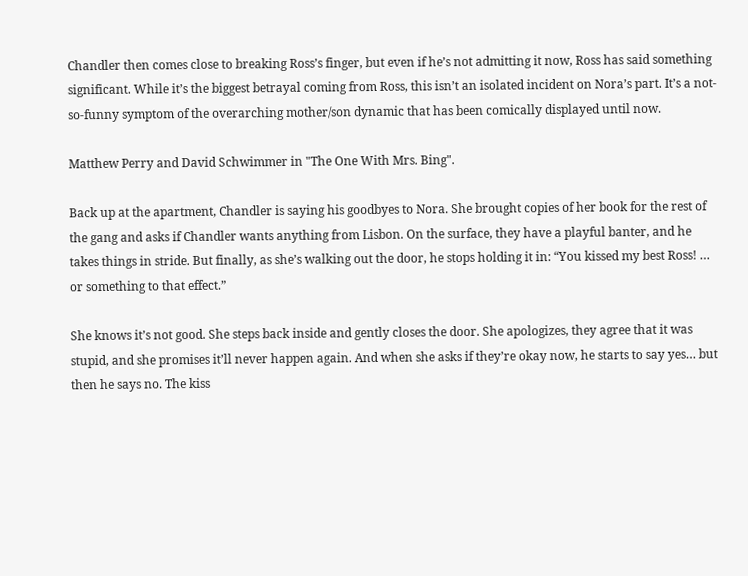Chandler then comes close to breaking Ross’s finger, but even if he’s not admitting it now, Ross has said something significant. While it’s the biggest betrayal coming from Ross, this isn’t an isolated incident on Nora’s part. It’s a not-so-funny symptom of the overarching mother/son dynamic that has been comically displayed until now.

Matthew Perry and David Schwimmer in "The One With Mrs. Bing".

Back up at the apartment, Chandler is saying his goodbyes to Nora. She brought copies of her book for the rest of the gang and asks if Chandler wants anything from Lisbon. On the surface, they have a playful banter, and he takes things in stride. But finally, as she’s walking out the door, he stops holding it in: “You kissed my best Ross! … or something to that effect.”

She knows it’s not good. She steps back inside and gently closes the door. She apologizes, they agree that it was stupid, and she promises it’ll never happen again. And when she asks if they’re okay now, he starts to say yes… but then he says no. The kiss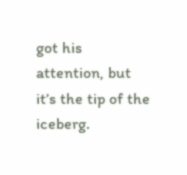got his attention, but it’s the tip of the iceberg.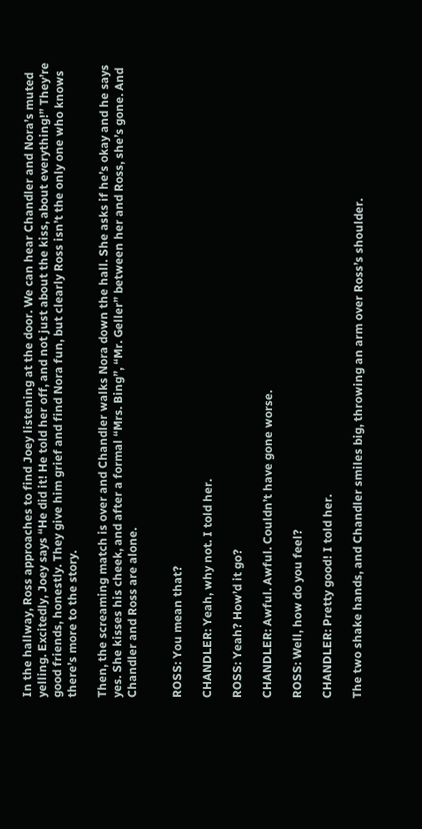In the hallway, Ross approaches to find Joey listening at the door. We can hear Chandler and Nora’s muted yelling. Excitedly, Joey says “He did it! He told her off, and not just about the kiss, about everything!” They’re good friends, honestly. They give him grief and find Nora fun, but clearly Ross isn’t the only one who knows there’s more to the story.

Then, the screaming match is over and Chandler walks Nora down the hall. She asks if he’s okay and he says yes. She kisses his cheek, and after a formal “Mrs. Bing”, “Mr. Geller” between her and Ross, she’s gone. And Chandler and Ross are alone.


ROSS: You mean that?

CHANDLER: Yeah, why not. I told her.

ROSS: Yeah? How’d it go?

CHANDLER: Awful. Awful. Couldn’t have gone worse.

ROSS: Well, how do you feel?

CHANDLER: Pretty good! I told her.

The two shake hands, and Chandler smiles big, throwing an arm over Ross’s shoulder.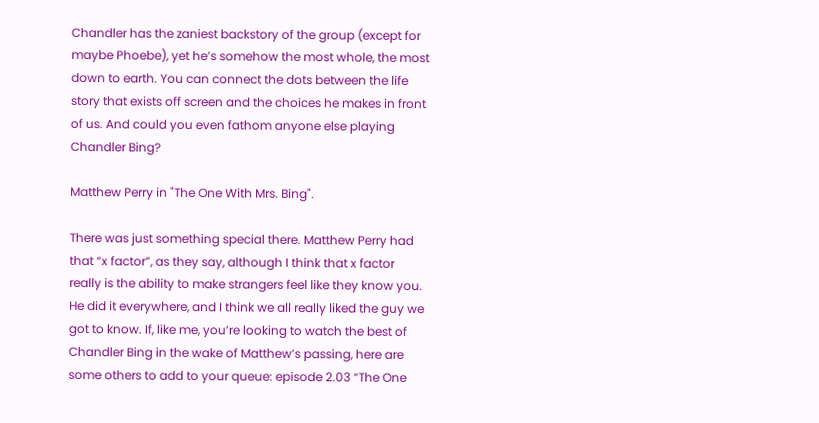Chandler has the zaniest backstory of the group (except for maybe Phoebe), yet he’s somehow the most whole, the most down to earth. You can connect the dots between the life story that exists off screen and the choices he makes in front of us. And could you even fathom anyone else playing Chandler Bing?

Matthew Perry in "The One With Mrs. Bing".

There was just something special there. Matthew Perry had that “x factor”, as they say, although I think that x factor really is the ability to make strangers feel like they know you. He did it everywhere, and I think we all really liked the guy we got to know. If, like me, you’re looking to watch the best of Chandler Bing in the wake of Matthew’s passing, here are some others to add to your queue: episode 2.03 “The One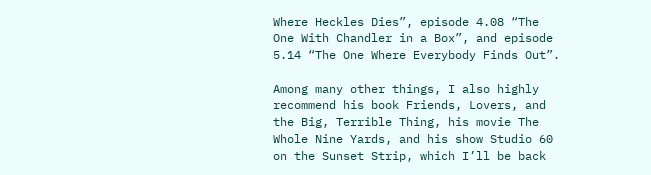Where Heckles Dies”, episode 4.08 “The One With Chandler in a Box”, and episode 5.14 “The One Where Everybody Finds Out”.

Among many other things, I also highly recommend his book Friends, Lovers, and the Big, Terrible Thing, his movie The Whole Nine Yards, and his show Studio 60 on the Sunset Strip, which I’ll be back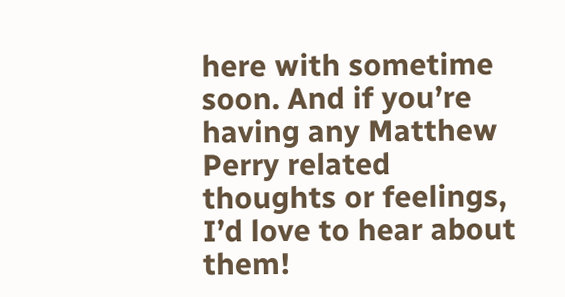here with sometime soon. And if you’re having any Matthew Perry related thoughts or feelings, I’d love to hear about them!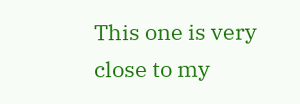This one is very close to my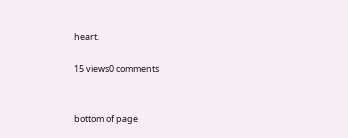heart.

15 views0 comments


bottom of page